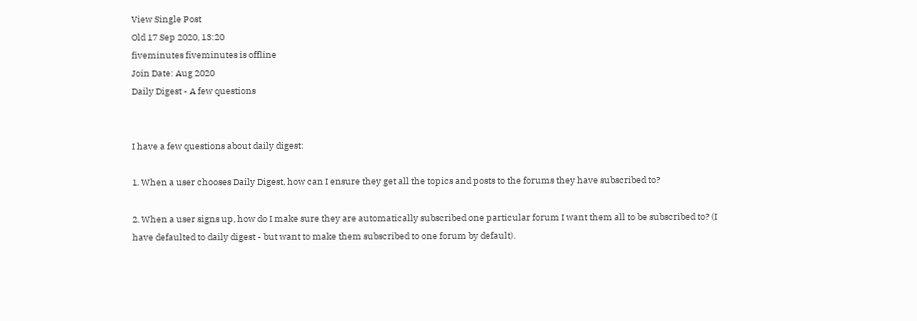View Single Post
Old 17 Sep 2020, 13:20
fiveminutes fiveminutes is offline
Join Date: Aug 2020
Daily Digest - A few questions


I have a few questions about daily digest:

1. When a user chooses Daily Digest, how can I ensure they get all the topics and posts to the forums they have subscribed to?

2. When a user signs up, how do I make sure they are automatically subscribed one particular forum I want them all to be subscribed to? (I have defaulted to daily digest - but want to make them subscribed to one forum by default).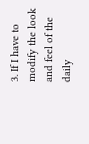3. If I have to modify the look and feel of the daily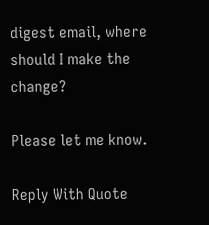digest email, where should I make the change?

Please let me know.

Reply With Quote